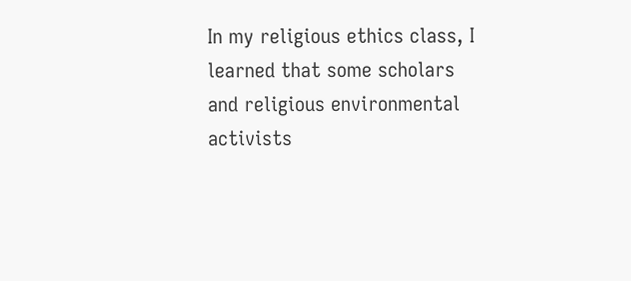In my religious ethics class, I learned that some scholars and religious environmental activists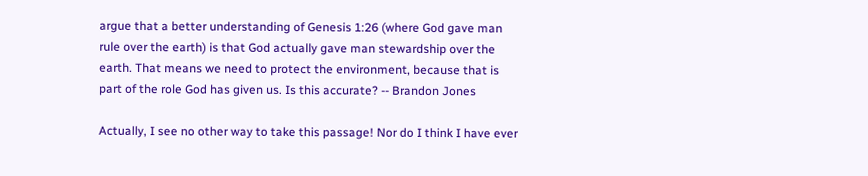argue that a better understanding of Genesis 1:26 (where God gave man rule over the earth) is that God actually gave man stewardship over the earth. That means we need to protect the environment, because that is part of the role God has given us. Is this accurate? -- Brandon Jones

Actually, I see no other way to take this passage! Nor do I think I have ever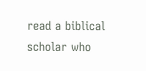read a biblical scholar who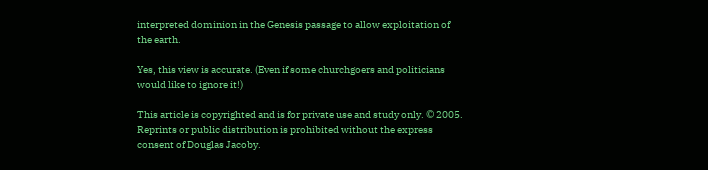interpreted dominion in the Genesis passage to allow exploitation of the earth.

Yes, this view is accurate. (Even if some churchgoers and politicians would like to ignore it!)

This article is copyrighted and is for private use and study only. © 2005. Reprints or public distribution is prohibited without the express consent of Douglas Jacoby.